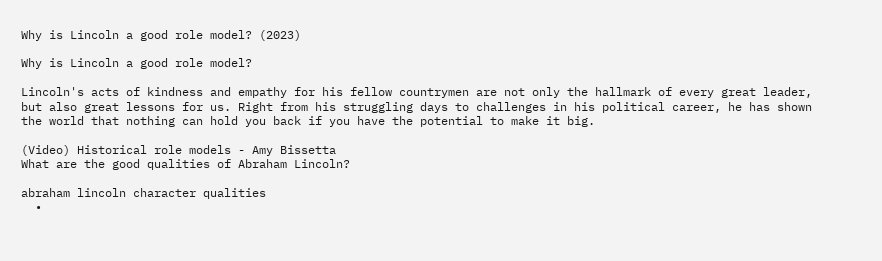Why is Lincoln a good role model? (2023)

Why is Lincoln a good role model?

Lincoln's acts of kindness and empathy for his fellow countrymen are not only the hallmark of every great leader, but also great lessons for us. Right from his struggling days to challenges in his political career, he has shown the world that nothing can hold you back if you have the potential to make it big.

(Video) Historical role models - Amy Bissetta
What are the good qualities of Abraham Lincoln?

abraham lincoln character qualities
  •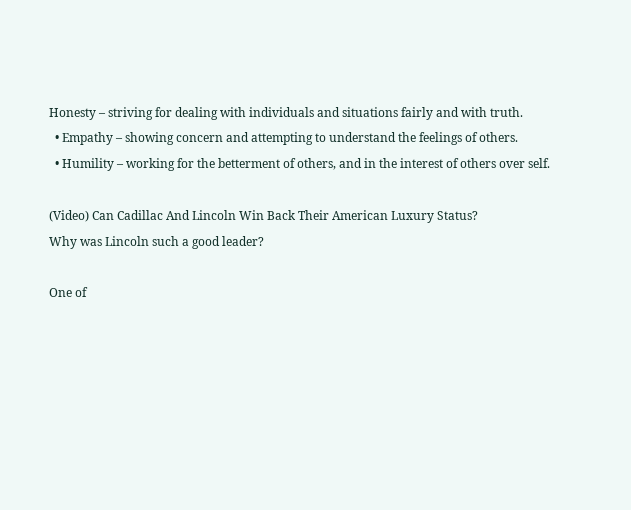Honesty – striving for dealing with individuals and situations fairly and with truth.
  • Empathy – showing concern and attempting to understand the feelings of others.
  • Humility – working for the betterment of others, and in the interest of others over self.

(Video) Can Cadillac And Lincoln Win Back Their American Luxury Status?
Why was Lincoln such a good leader?

One of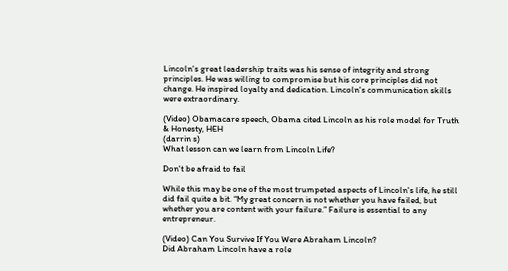Lincoln's great leadership traits was his sense of integrity and strong principles. He was willing to compromise but his core principles did not change. He inspired loyalty and dedication. Lincoln's communication skills were extraordinary.

(Video) Obamacare speech, Obama cited Lincoln as his role model for Truth & Honesty, HEH
(darrin s)
What lesson can we learn from Lincoln Life?

Don't be afraid to fail

While this may be one of the most trumpeted aspects of Lincoln's life, he still did fail quite a bit. “My great concern is not whether you have failed, but whether you are content with your failure.” Failure is essential to any entrepreneur.

(Video) Can You Survive If You Were Abraham Lincoln?
Did Abraham Lincoln have a role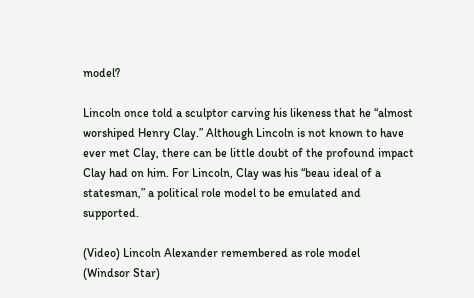model?

Lincoln once told a sculptor carving his likeness that he “almost worshiped Henry Clay.” Although Lincoln is not known to have ever met Clay, there can be little doubt of the profound impact Clay had on him. For Lincoln, Clay was his “beau ideal of a statesman,” a political role model to be emulated and supported.

(Video) Lincoln Alexander remembered as role model
(Windsor Star)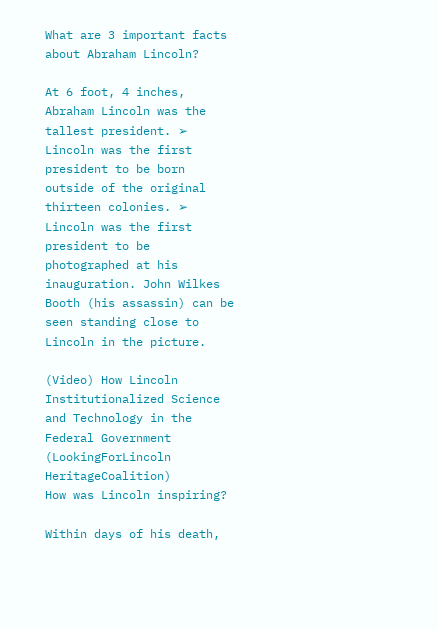What are 3 important facts about Abraham Lincoln?

At 6 foot, 4 inches, Abraham Lincoln was the tallest president. ➢ Lincoln was the first president to be born outside of the original thirteen colonies. ➢ Lincoln was the first president to be photographed at his inauguration. John Wilkes Booth (his assassin) can be seen standing close to Lincoln in the picture.

(Video) How Lincoln Institutionalized Science and Technology in the Federal Government
(LookingForLincoln HeritageCoalition)
How was Lincoln inspiring?

Within days of his death,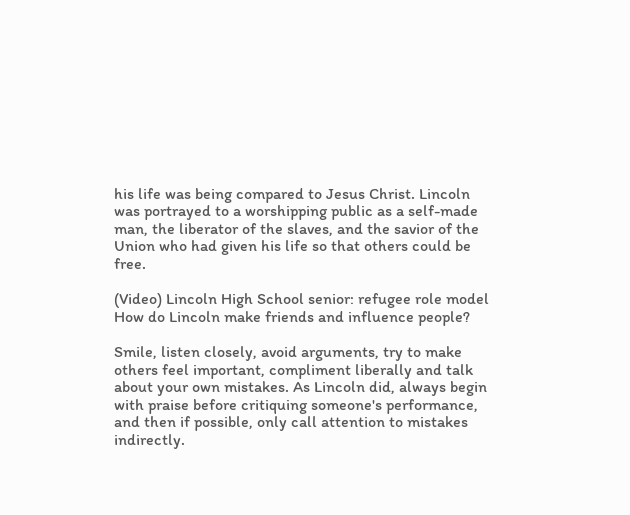his life was being compared to Jesus Christ. Lincoln was portrayed to a worshipping public as a self-made man, the liberator of the slaves, and the savior of the Union who had given his life so that others could be free.

(Video) Lincoln High School senior: refugee role model
How do Lincoln make friends and influence people?

Smile, listen closely, avoid arguments, try to make others feel important, compliment liberally and talk about your own mistakes. As Lincoln did, always begin with praise before critiquing someone's performance, and then if possible, only call attention to mistakes indirectly.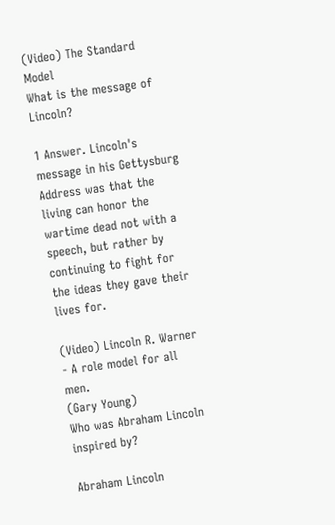(Video) The Standard Model
What is the message of Lincoln?

1 Answer. Lincoln's message in his Gettysburg Address was that the living can honor the wartime dead not with a speech, but rather by continuing to fight for the ideas they gave their lives for.

(Video) Lincoln R. Warner - A role model for all men.
(Gary Young)
Who was Abraham Lincoln inspired by?

Abraham Lincoln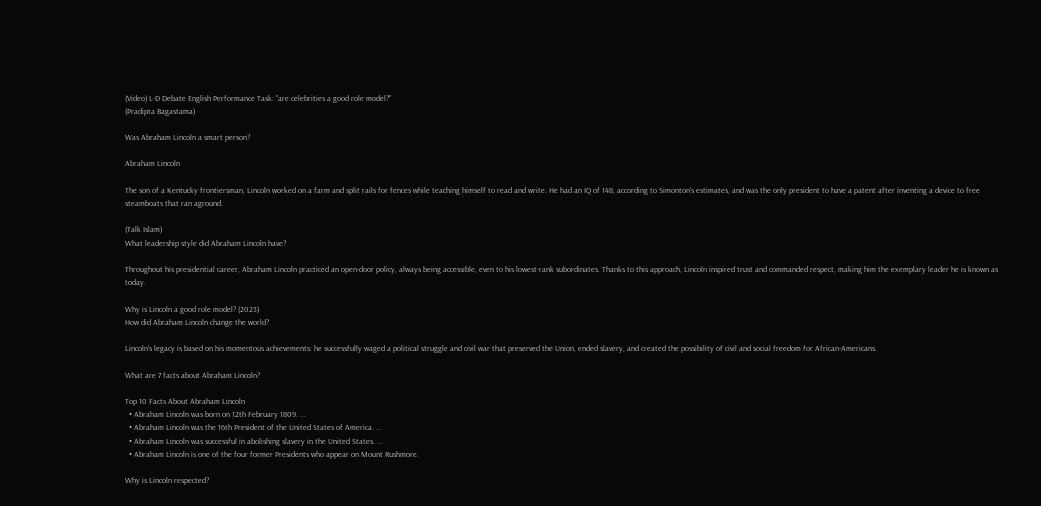(Video) L-D Debate English Performance Task: "are celebrities a good role model?"
(Pradipta Bagastama)

Was Abraham Lincoln a smart person?

Abraham Lincoln

The son of a Kentucky frontiersman, Lincoln worked on a farm and split rails for fences while teaching himself to read and write. He had an IQ of 148, according to Simonton's estimates, and was the only president to have a patent after inventing a device to free steamboats that ran aground.

(Talk Islam)
What leadership style did Abraham Lincoln have?

Throughout his presidential career, Abraham Lincoln practiced an open-door policy, always being accessible, even to his lowest-rank subordinates. Thanks to this approach, Lincoln inspired trust and commanded respect, making him the exemplary leader he is known as today.

Why is Lincoln a good role model? (2023)
How did Abraham Lincoln change the world?

Lincoln's legacy is based on his momentous achievements: he successfully waged a political struggle and civil war that preserved the Union, ended slavery, and created the possibility of civil and social freedom for African-Americans.

What are 7 facts about Abraham Lincoln?

Top 10 Facts About Abraham Lincoln
  • Abraham Lincoln was born on 12th February 1809. ...
  • Abraham Lincoln was the 16th President of the United States of America. ...
  • Abraham Lincoln was successful in abolishing slavery in the United States. ...
  • Abraham Lincoln is one of the four former Presidents who appear on Mount Rushmore.

Why is Lincoln respected?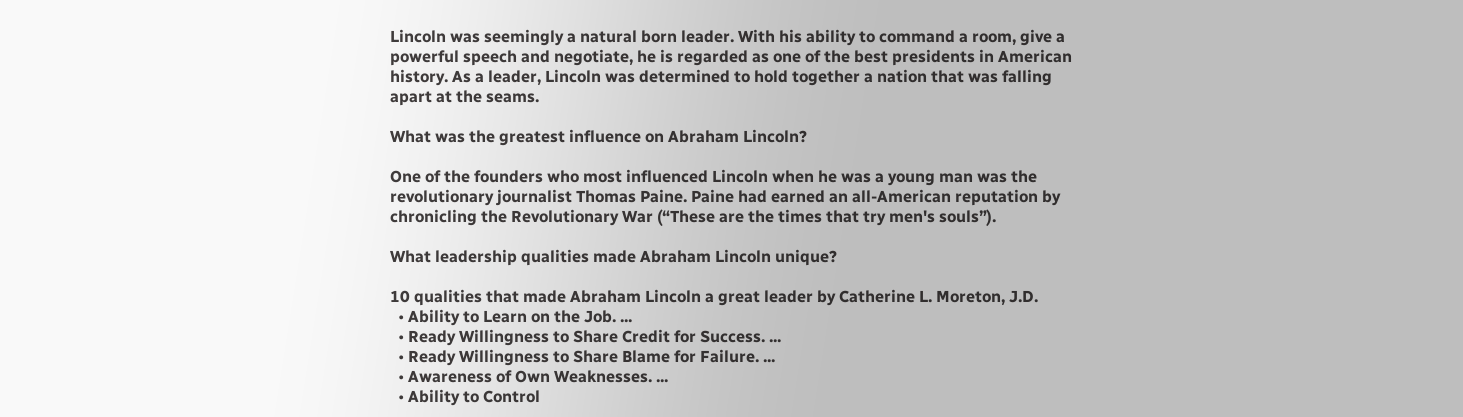Lincoln was seemingly a natural born leader. With his ability to command a room, give a powerful speech and negotiate, he is regarded as one of the best presidents in American history. As a leader, Lincoln was determined to hold together a nation that was falling apart at the seams.

What was the greatest influence on Abraham Lincoln?

One of the founders who most influenced Lincoln when he was a young man was the revolutionary journalist Thomas Paine. Paine had earned an all-American reputation by chronicling the Revolutionary War (“These are the times that try men's souls”).

What leadership qualities made Abraham Lincoln unique?

10 qualities that made Abraham Lincoln a great leader by Catherine L. Moreton, J.D.
  • Ability to Learn on the Job. ...
  • Ready Willingness to Share Credit for Success. ...
  • Ready Willingness to Share Blame for Failure. ...
  • Awareness of Own Weaknesses. ...
  • Ability to Control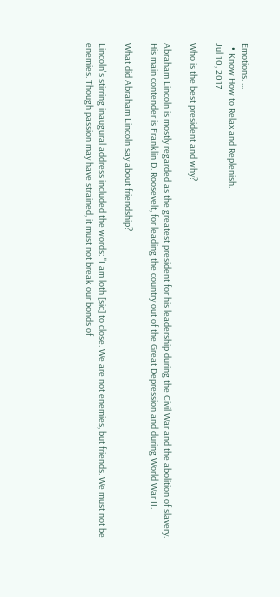Emotions. ...
  • Know How to Relax and Replenish.
Jul 10, 2017

Who is the best president and why?

Abraham Lincoln is mostly regarded as the greatest president for his leadership during the Civil War and the abolition of slavery. His main contender is Franklin D. Roosevelt, for leading the country out of the Great Depression and during World War II.

What did Abraham Lincoln say about friendship?

Lincoln's stirring inaugural address included the words: "I am loth [sic] to close. We are not enemies, but friends. We must not be enemies. Though passion may have strained, it must not break our bonds of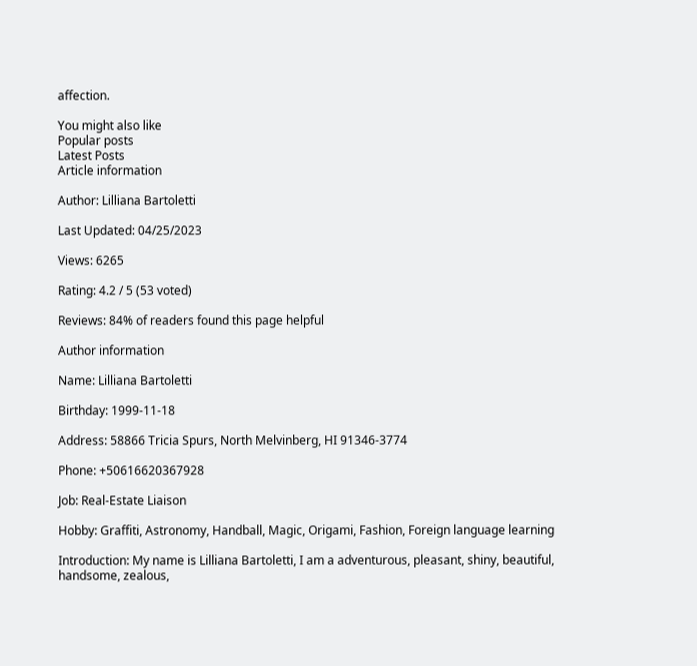affection.

You might also like
Popular posts
Latest Posts
Article information

Author: Lilliana Bartoletti

Last Updated: 04/25/2023

Views: 6265

Rating: 4.2 / 5 (53 voted)

Reviews: 84% of readers found this page helpful

Author information

Name: Lilliana Bartoletti

Birthday: 1999-11-18

Address: 58866 Tricia Spurs, North Melvinberg, HI 91346-3774

Phone: +50616620367928

Job: Real-Estate Liaison

Hobby: Graffiti, Astronomy, Handball, Magic, Origami, Fashion, Foreign language learning

Introduction: My name is Lilliana Bartoletti, I am a adventurous, pleasant, shiny, beautiful, handsome, zealous,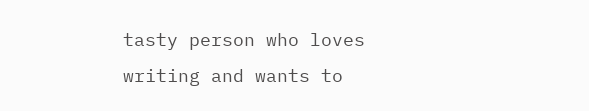tasty person who loves writing and wants to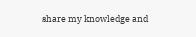share my knowledge and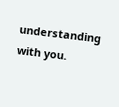understanding with you.